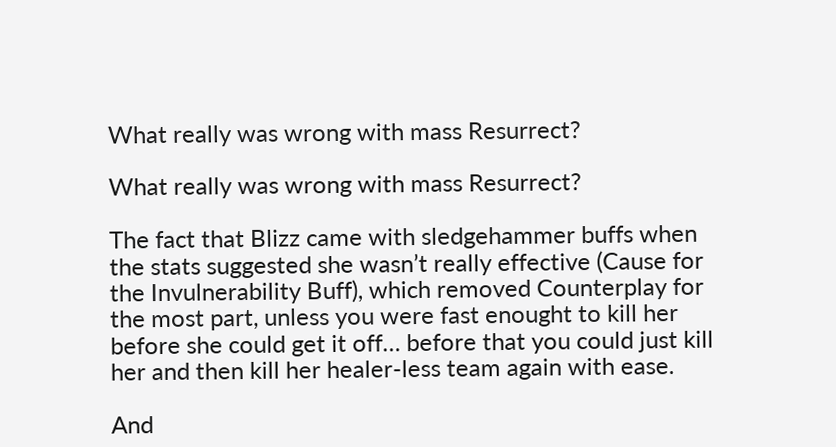What really was wrong with mass Resurrect?

What really was wrong with mass Resurrect?

The fact that Blizz came with sledgehammer buffs when the stats suggested she wasn’t really effective (Cause for the Invulnerability Buff), which removed Counterplay for the most part, unless you were fast enought to kill her before she could get it off… before that you could just kill her and then kill her healer-less team again with ease.

And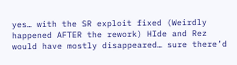yes… with the SR exploit fixed (Weirdly happened AFTER the rework) HIde and Rez would have mostly disappeared… sure there’d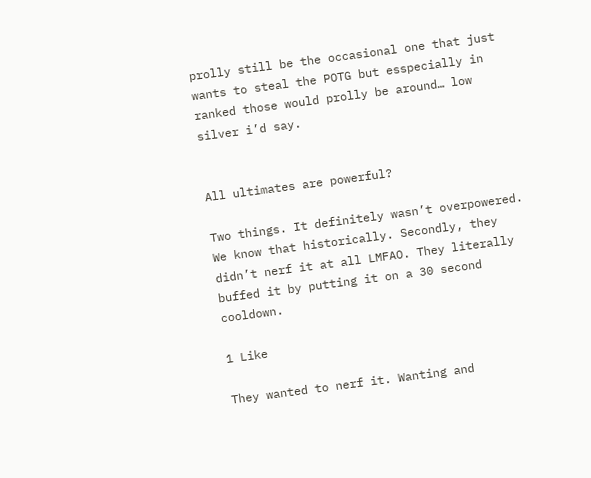prolly still be the occasional one that just wants to steal the POTG but esspecially in ranked those would prolly be around… low silver i’d say.


All ultimates are powerful?

Two things. It definitely wasn’t overpowered. We know that historically. Secondly, they didn’t nerf it at all LMFAO. They literally buffed it by putting it on a 30 second cooldown.

1 Like

They wanted to nerf it. Wanting and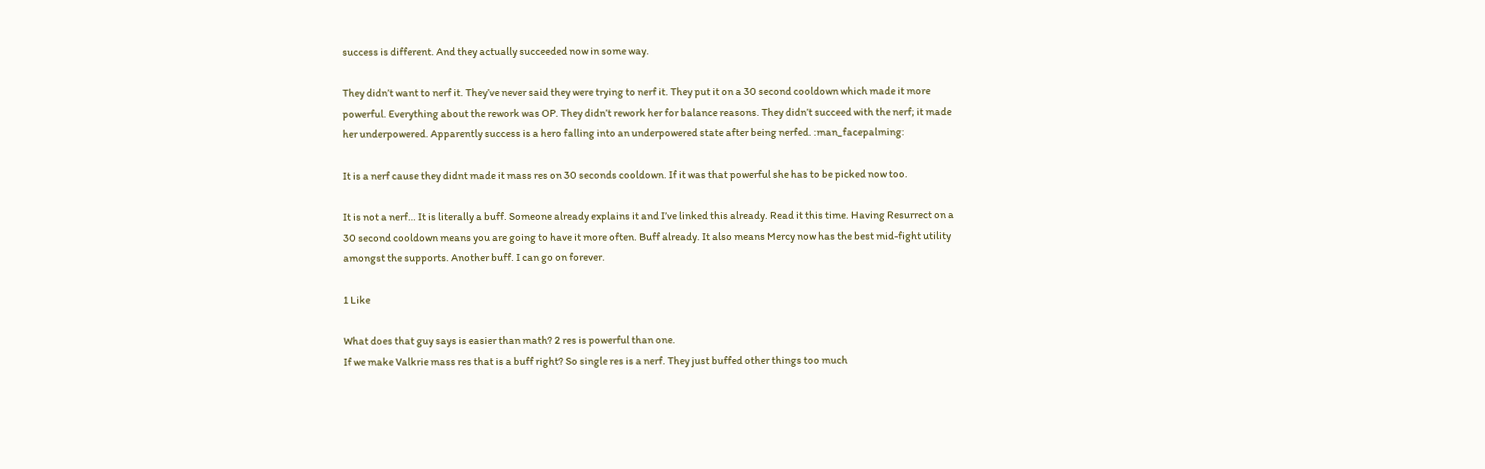success is different. And they actually succeeded now in some way.

They didn’t want to nerf it. They’ve never said they were trying to nerf it. They put it on a 30 second cooldown which made it more powerful. Everything about the rework was OP. They didn’t rework her for balance reasons. They didn’t succeed with the nerf; it made her underpowered. Apparently success is a hero falling into an underpowered state after being nerfed. :man_facepalming:

It is a nerf cause they didnt made it mass res on 30 seconds cooldown. If it was that powerful she has to be picked now too.

It is not a nerf… It is literally a buff. Someone already explains it and I’ve linked this already. Read it this time. Having Resurrect on a 30 second cooldown means you are going to have it more often. Buff already. It also means Mercy now has the best mid-fight utility amongst the supports. Another buff. I can go on forever.

1 Like

What does that guy says is easier than math? 2 res is powerful than one.
If we make Valkrie mass res that is a buff right? So single res is a nerf. They just buffed other things too much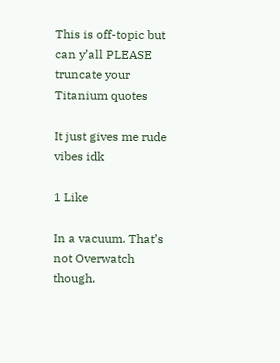This is off-topic but can y’all PLEASE truncate your Titanium quotes

It just gives me rude vibes idk

1 Like

In a vacuum. That’s not Overwatch though.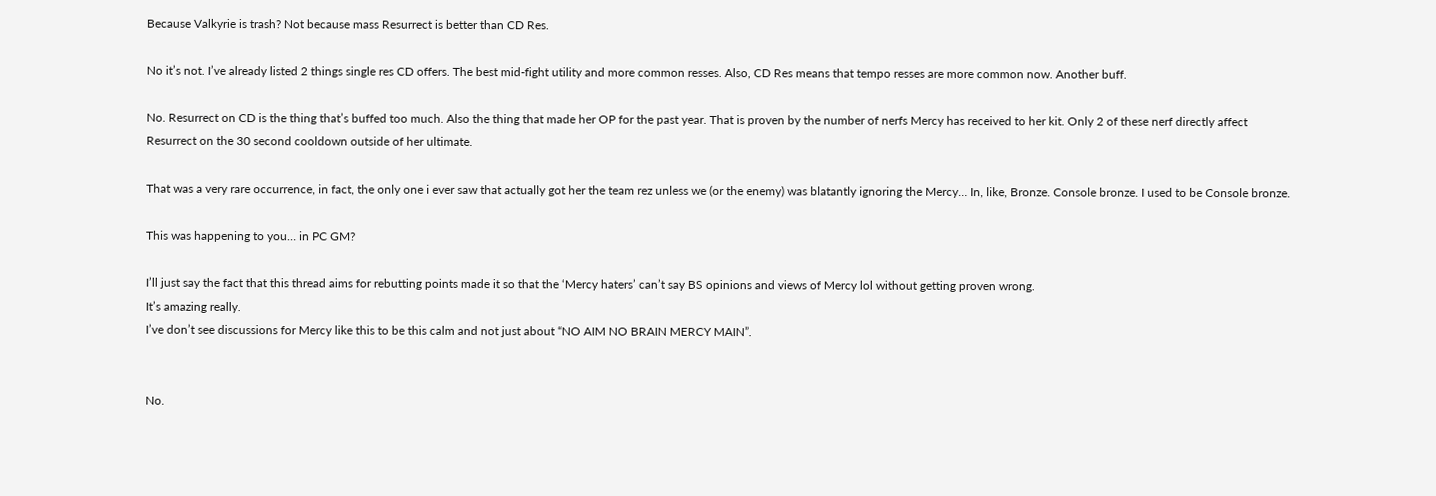Because Valkyrie is trash? Not because mass Resurrect is better than CD Res.

No it’s not. I’ve already listed 2 things single res CD offers. The best mid-fight utility and more common resses. Also, CD Res means that tempo resses are more common now. Another buff.

No. Resurrect on CD is the thing that’s buffed too much. Also the thing that made her OP for the past year. That is proven by the number of nerfs Mercy has received to her kit. Only 2 of these nerf directly affect Resurrect on the 30 second cooldown outside of her ultimate.

That was a very rare occurrence, in fact, the only one i ever saw that actually got her the team rez unless we (or the enemy) was blatantly ignoring the Mercy… In, like, Bronze. Console bronze. I used to be Console bronze.

This was happening to you… in PC GM?

I’ll just say the fact that this thread aims for rebutting points made it so that the ‘Mercy haters’ can’t say BS opinions and views of Mercy lol without getting proven wrong.
It’s amazing really.
I’ve don’t see discussions for Mercy like this to be this calm and not just about “NO AIM NO BRAIN MERCY MAIN”.


No.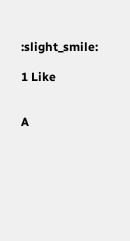:slight_smile:

1 Like


A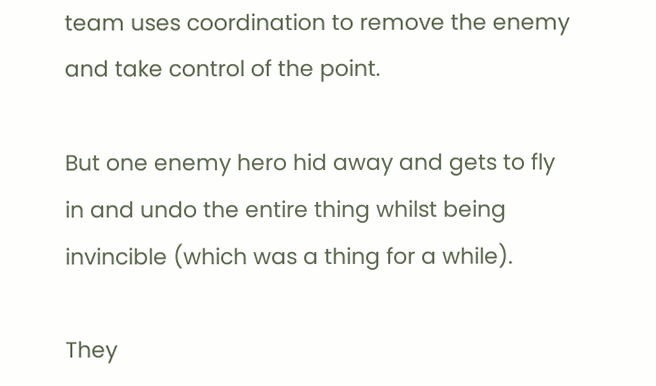team uses coordination to remove the enemy and take control of the point.

But one enemy hero hid away and gets to fly in and undo the entire thing whilst being invincible (which was a thing for a while).

They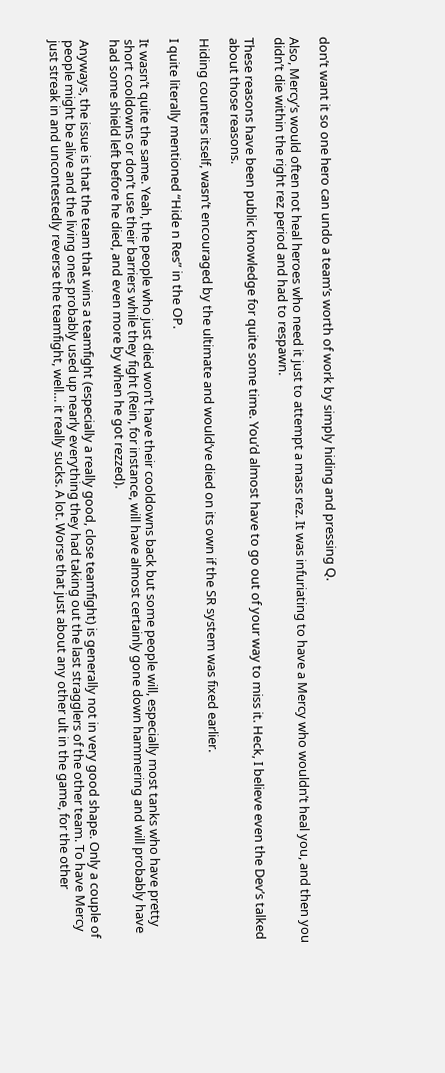don’t want it so one hero can undo a team’s worth of work by simply hiding and pressing Q.

Also, Mercy’s would often not heal heroes who need it just to attempt a mass rez. It was infuriating to have a Mercy who wouldn’t heal you, and then you didn’t die within the right rez period and had to respawn.

These reasons have been public knowledge for quite some time. You’d almost have to go out of your way to miss it. Heck, I believe even the Dev’s talked about those reasons.

Hiding counters itself, wasn’t encouraged by the ultimate and would’ve died on its own if the SR system was fixed earlier.

I quite literally mentioned “Hide n Res” in the OP.

It wasn’t quite the same. Yeah, the people who just died won’t have their cooldowns back but some people will, especially most tanks who have pretty short cooldowns or don’t use their barriers while they fight (Rein, for instance, will have almost certainly gone down hammering and will probably have had some shield left before he died, and even more by when he got rezzed).

Anyways, the issue is that the team that wins a teamfight (especially a really good, close teamfight) is generally not in very good shape. Only a couple of people might be alive and the living ones probably used up nearly everything they had taking out the last stragglers of the other team. To have Mercy just streak in and uncontestedly reverse the teamfight, well… it really sucks. A lot. Worse that just about any other ult in the game, for the other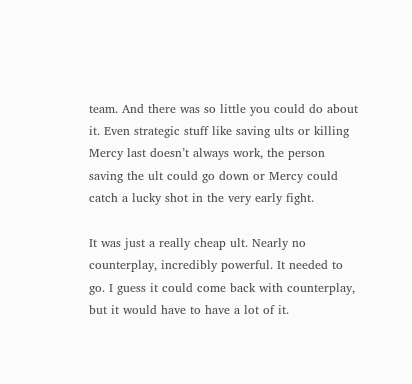team. And there was so little you could do about it. Even strategic stuff like saving ults or killing Mercy last doesn’t always work, the person saving the ult could go down or Mercy could catch a lucky shot in the very early fight.

It was just a really cheap ult. Nearly no counterplay, incredibly powerful. It needed to go. I guess it could come back with counterplay, but it would have to have a lot of it.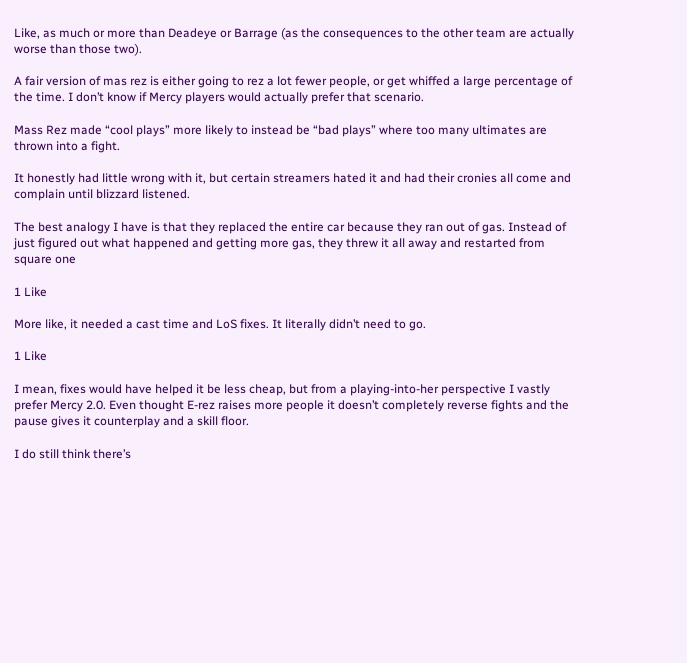Like, as much or more than Deadeye or Barrage (as the consequences to the other team are actually worse than those two).

A fair version of mas rez is either going to rez a lot fewer people, or get whiffed a large percentage of the time. I don’t know if Mercy players would actually prefer that scenario.

Mass Rez made “cool plays” more likely to instead be “bad plays” where too many ultimates are thrown into a fight.

It honestly had little wrong with it, but certain streamers hated it and had their cronies all come and complain until blizzard listened.

The best analogy I have is that they replaced the entire car because they ran out of gas. Instead of just figured out what happened and getting more gas, they threw it all away and restarted from square one

1 Like

More like, it needed a cast time and LoS fixes. It literally didn’t need to go.

1 Like

I mean, fixes would have helped it be less cheap, but from a playing-into-her perspective I vastly prefer Mercy 2.0. Even thought E-rez raises more people it doesn’t completely reverse fights and the pause gives it counterplay and a skill floor.

I do still think there’s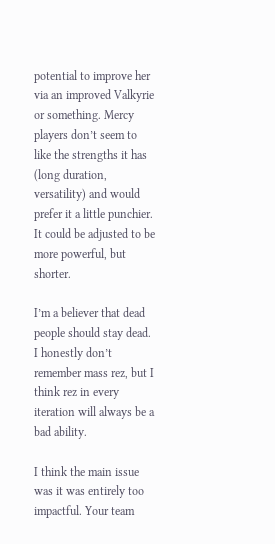potential to improve her via an improved Valkyrie or something. Mercy players don’t seem to like the strengths it has (long duration, versatility) and would prefer it a little punchier. It could be adjusted to be more powerful, but shorter.

I’m a believer that dead people should stay dead. I honestly don’t remember mass rez, but I think rez in every iteration will always be a bad ability.

I think the main issue was it was entirely too impactful. Your team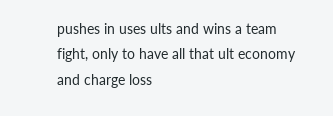pushes in uses ults and wins a team fight, only to have all that ult economy and charge loss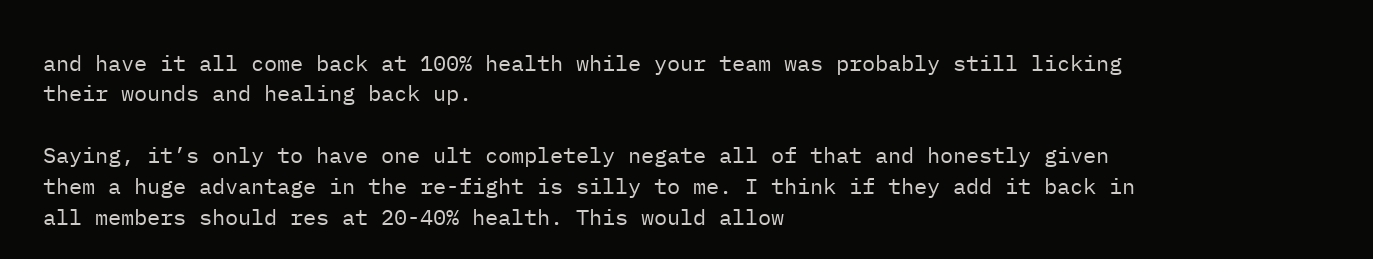and have it all come back at 100% health while your team was probably still licking their wounds and healing back up.

Saying, it’s only to have one ult completely negate all of that and honestly given them a huge advantage in the re-fight is silly to me. I think if they add it back in all members should res at 20-40% health. This would allow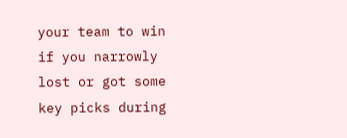your team to win if you narrowly lost or got some key picks during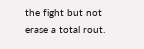the fight but not erase a total rout.